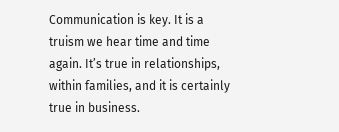Communication is key. It is a truism we hear time and time again. It’s true in relationships, within families, and it is certainly true in business.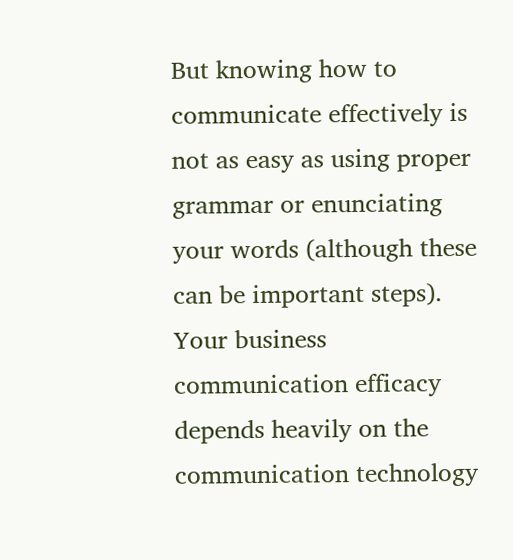But knowing how to communicate effectively is not as easy as using proper grammar or enunciating your words (although these can be important steps). Your business communication efficacy depends heavily on the communication technology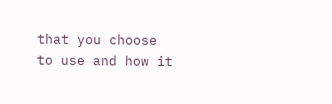that you choose to use and how it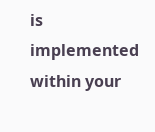is implemented within your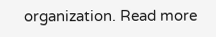organization. Read more